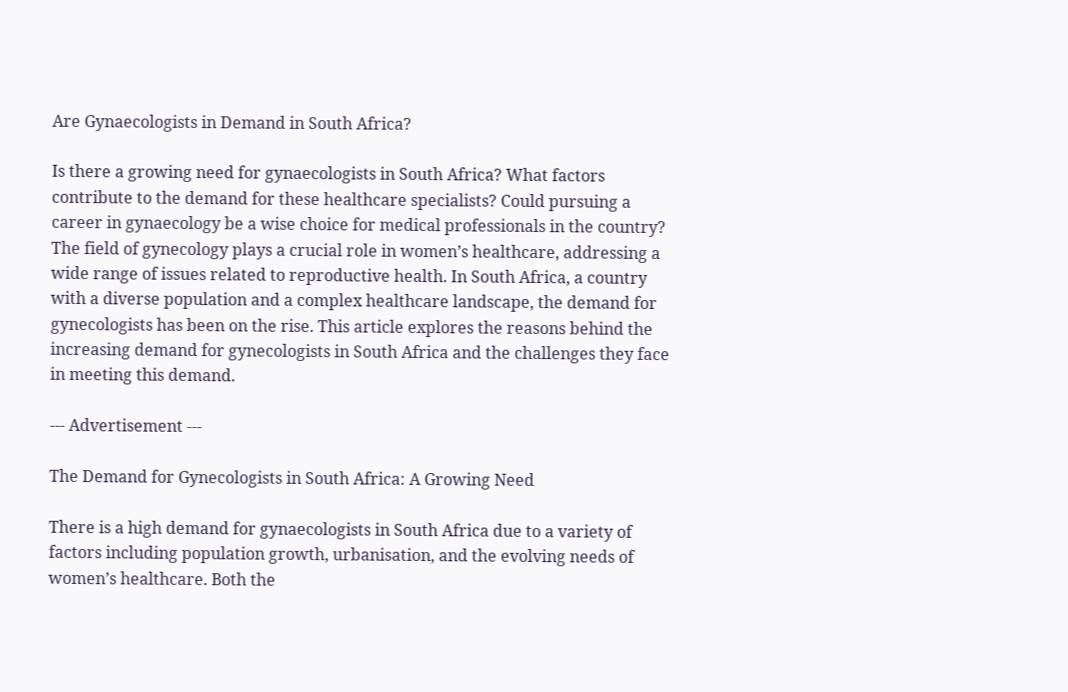Are Gynaecologists in Demand in South Africa?

Is there a growing need for gynaecologists in South Africa? What factors contribute to the demand for these healthcare specialists? Could pursuing a career in gynaecology be a wise choice for medical professionals in the country? The field of gynecology plays a crucial role in women’s healthcare, addressing a wide range of issues related to reproductive health. In South Africa, a country with a diverse population and a complex healthcare landscape, the demand for gynecologists has been on the rise. This article explores the reasons behind the increasing demand for gynecologists in South Africa and the challenges they face in meeting this demand.

--- Advertisement ---

The Demand for Gynecologists in South Africa: A Growing Need

There is a high demand for gynaecologists in South Africa due to a variety of factors including population growth, urbanisation, and the evolving needs of women’s healthcare. Both the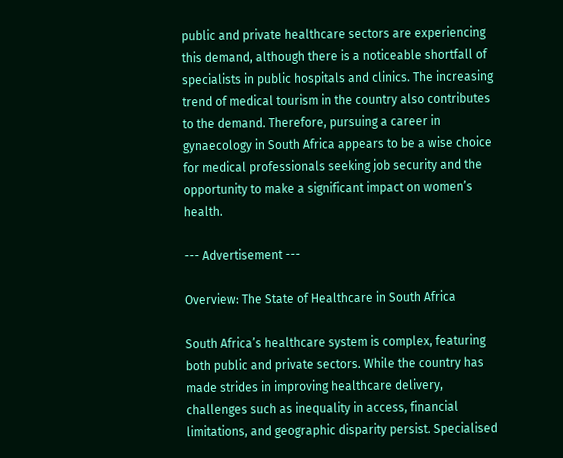public and private healthcare sectors are experiencing this demand, although there is a noticeable shortfall of specialists in public hospitals and clinics. The increasing trend of medical tourism in the country also contributes to the demand. Therefore, pursuing a career in gynaecology in South Africa appears to be a wise choice for medical professionals seeking job security and the opportunity to make a significant impact on women’s health.

--- Advertisement ---

Overview: The State of Healthcare in South Africa

South Africa’s healthcare system is complex, featuring both public and private sectors. While the country has made strides in improving healthcare delivery, challenges such as inequality in access, financial limitations, and geographic disparity persist. Specialised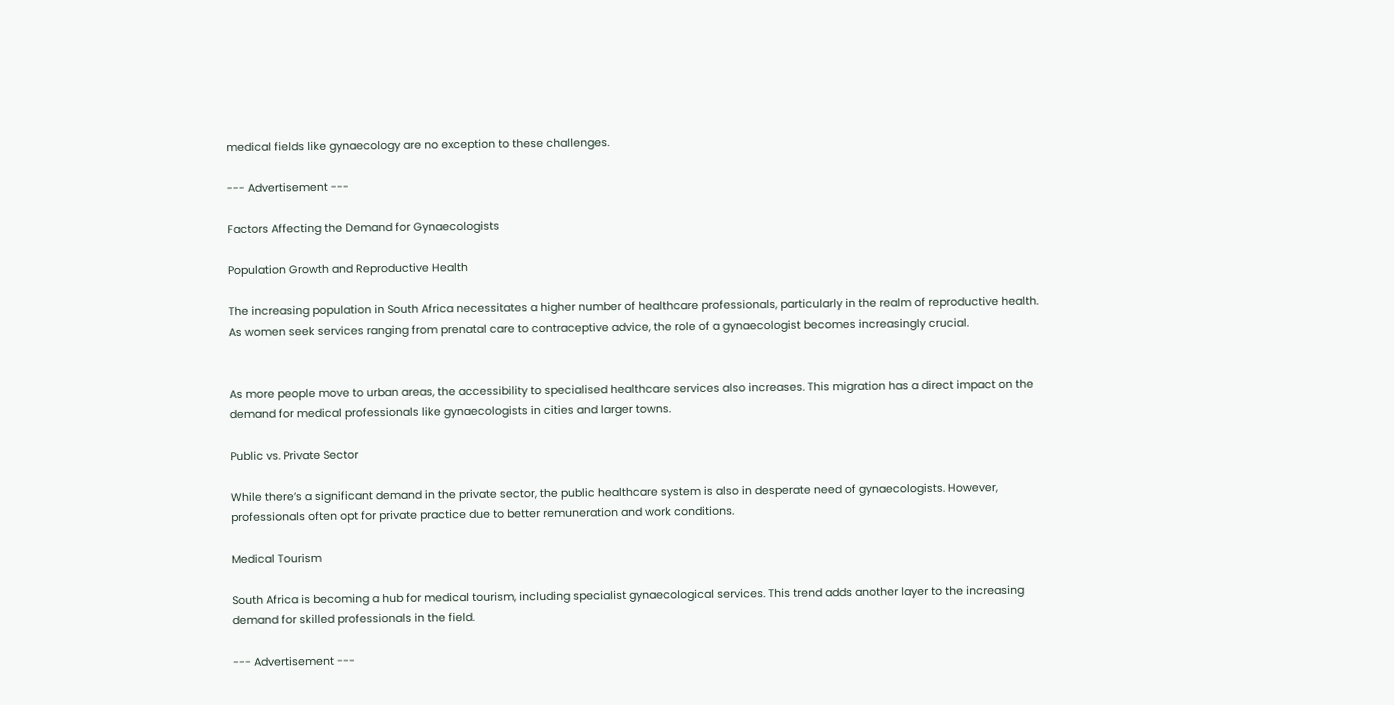medical fields like gynaecology are no exception to these challenges.

--- Advertisement ---

Factors Affecting the Demand for Gynaecologists

Population Growth and Reproductive Health

The increasing population in South Africa necessitates a higher number of healthcare professionals, particularly in the realm of reproductive health. As women seek services ranging from prenatal care to contraceptive advice, the role of a gynaecologist becomes increasingly crucial.


As more people move to urban areas, the accessibility to specialised healthcare services also increases. This migration has a direct impact on the demand for medical professionals like gynaecologists in cities and larger towns.

Public vs. Private Sector

While there’s a significant demand in the private sector, the public healthcare system is also in desperate need of gynaecologists. However, professionals often opt for private practice due to better remuneration and work conditions.

Medical Tourism

South Africa is becoming a hub for medical tourism, including specialist gynaecological services. This trend adds another layer to the increasing demand for skilled professionals in the field.

--- Advertisement ---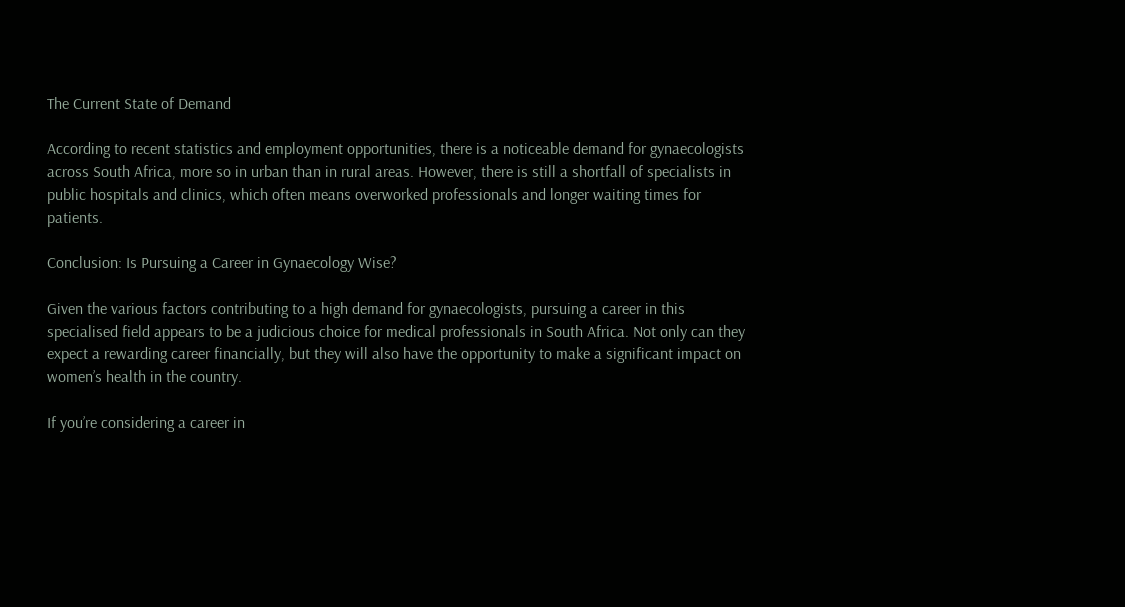The Current State of Demand

According to recent statistics and employment opportunities, there is a noticeable demand for gynaecologists across South Africa, more so in urban than in rural areas. However, there is still a shortfall of specialists in public hospitals and clinics, which often means overworked professionals and longer waiting times for patients.

Conclusion: Is Pursuing a Career in Gynaecology Wise?

Given the various factors contributing to a high demand for gynaecologists, pursuing a career in this specialised field appears to be a judicious choice for medical professionals in South Africa. Not only can they expect a rewarding career financially, but they will also have the opportunity to make a significant impact on women’s health in the country.

If you’re considering a career in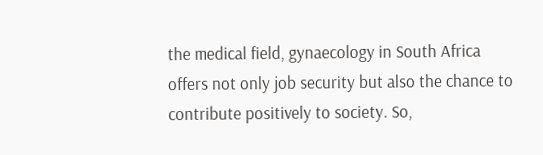the medical field, gynaecology in South Africa offers not only job security but also the chance to contribute positively to society. So,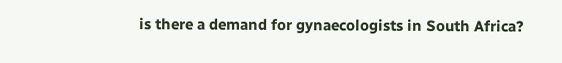is there a demand for gynaecologists in South Africa?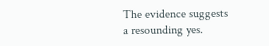The evidence suggests a resounding yes.